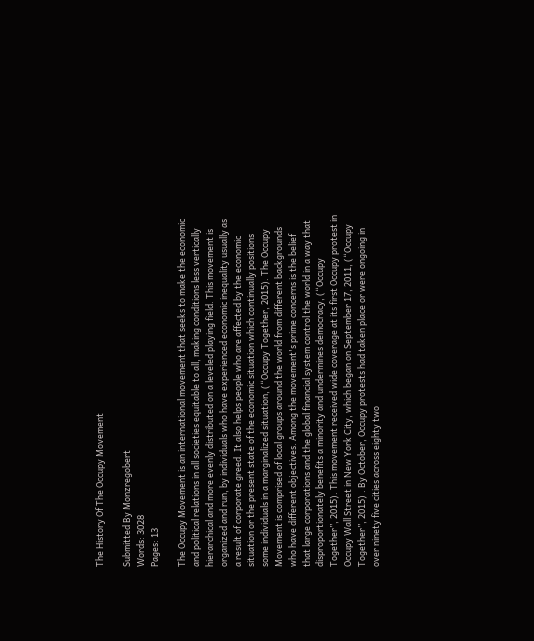The History Of The Occupy Movement

Submitted By Monzregobert
Words: 3028
Pages: 13

The Occupy Movement is an international movement that seeks to make the economic and political relations in all societies equitable to all, making conditions less vertically hierarchical and more evenly distributed on a leveled playing field. This movement is organized and run, by individuals who have experienced economic inequality usually as a result of corporate greed. It also helps people who are affected by the economic situation or the present state of the economic situation which continually positions some individuals in a marginalized situation, (“Occupy Together, 2015). The Occupy Movement is comprised of local groups around the world from different backgrounds who have different objectives. Among the movement's prime concerns is the belief that large corporations and the global financial system control the world in a way that disproportionately benefits a minority and undermines democracy, (“Occupy Together”, 2015). This movement received wide coverage at its first Occupy protest in Occupy Wall Street in New York City, which began on September 17, 2011, (“Occupy Together”, 2015) . By October, Occupy protests had taken place or were ongoing in over ninety five cities across eighty two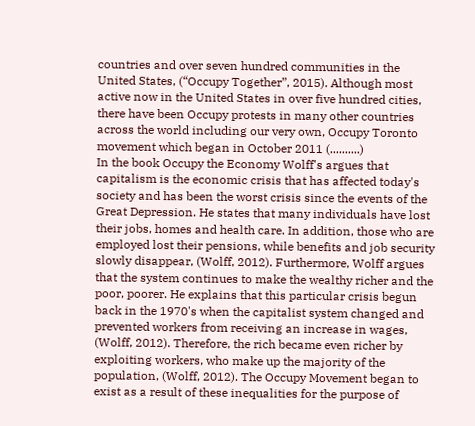countries and over seven hundred communities in the United States, (“Occupy Together”, 2015). Although most active now in the United States in over five hundred cities, there have been Occupy protests in many other countries across the world including our very own, Occupy Toronto movement which began in October 2011 (..........)
In the book Occupy the Economy Wolff's argues that capitalism is the economic crisis that has affected today's society and has been the worst crisis since the events of the Great Depression. He states that many individuals have lost their jobs, homes and health care. In addition, those who are employed lost their pensions, while benefits and job security slowly disappear, (Wolff, 2012). Furthermore, Wolff argues that the system continues to make the wealthy richer and the poor, poorer. He explains that this particular crisis begun back in the 1970's when the capitalist system changed and prevented workers from receiving an increase in wages, (Wolff, 2012). Therefore, the rich became even richer by exploiting workers, who make up the majority of the population, (Wolff, 2012). The Occupy Movement began to exist as a result of these inequalities for the purpose of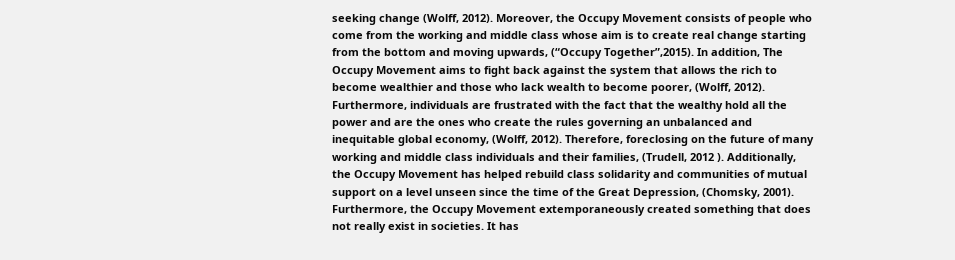seeking change (Wolff, 2012). Moreover, the Occupy Movement consists of people who come from the working and middle class whose aim is to create real change starting from the bottom and moving upwards, (“Occupy Together”,2015). In addition, The Occupy Movement aims to fight back against the system that allows the rich to become wealthier and those who lack wealth to become poorer, (Wolff, 2012). Furthermore, individuals are frustrated with the fact that the wealthy hold all the power and are the ones who create the rules governing an unbalanced and inequitable global economy, (Wolff, 2012). Therefore, foreclosing on the future of many working and middle class individuals and their families, (Trudell, 2012 ). Additionally, the Occupy Movement has helped rebuild class solidarity and communities of mutual support on a level unseen since the time of the Great Depression, (Chomsky, 2001). Furthermore, the Occupy Movement extemporaneously created something that does not really exist in societies. It has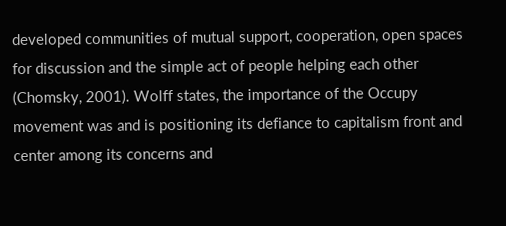developed communities of mutual support, cooperation, open spaces for discussion and the simple act of people helping each other (Chomsky, 2001). Wolff states, the importance of the Occupy movement was and is positioning its defiance to capitalism front and center among its concerns and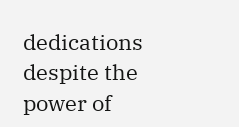dedications despite the power of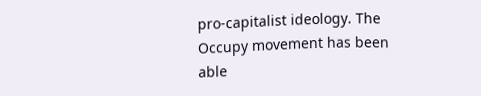pro-capitalist ideology. The Occupy movement has been able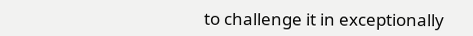to challenge it in exceptionally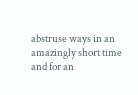abstruse ways in an amazingly short time and for an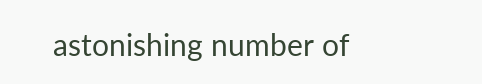astonishing number of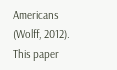Americans (Wolff, 2012). This paper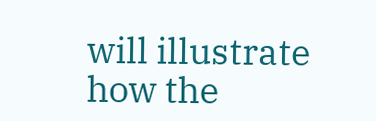will illustrate how the